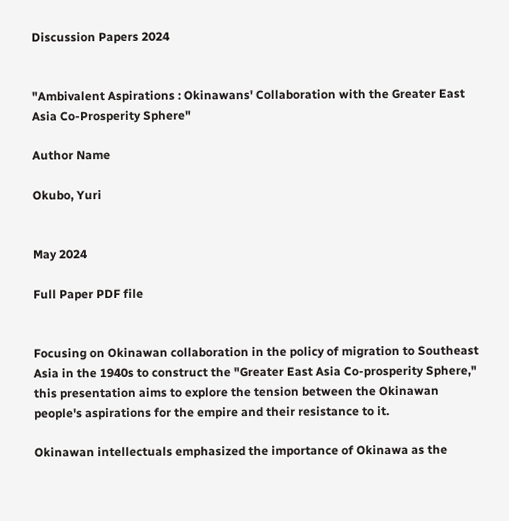Discussion Papers 2024


"Ambivalent Aspirations : Okinawans' Collaboration with the Greater East Asia Co-Prosperity Sphere"

Author Name

Okubo, Yuri


May 2024

Full Paper PDF file


Focusing on Okinawan collaboration in the policy of migration to Southeast Asia in the 1940s to construct the "Greater East Asia Co-prosperity Sphere," this presentation aims to explore the tension between the Okinawan people's aspirations for the empire and their resistance to it.

Okinawan intellectuals emphasized the importance of Okinawa as the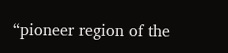“pioneer region of the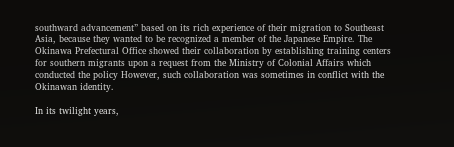southward advancement” based on its rich experience of their migration to Southeast Asia, because they wanted to be recognized a member of the Japanese Empire. The Okinawa Prefectural Office showed their collaboration by establishing training centers for southern migrants upon a request from the Ministry of Colonial Affairs which conducted the policy However, such collaboration was sometimes in conflict with the Okinawan identity.

In its twilight years,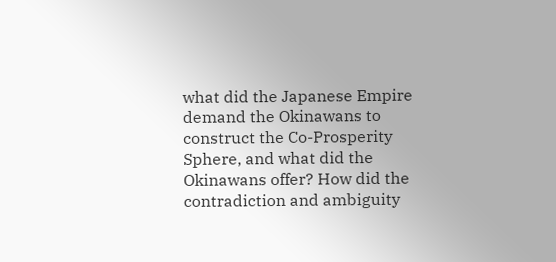what did the Japanese Empire demand the Okinawans to construct the Co-Prosperity Sphere, and what did the Okinawans offer? How did the contradiction and ambiguity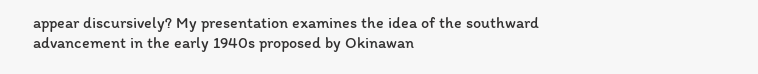appear discursively? My presentation examines the idea of the southward advancement in the early 1940s proposed by Okinawan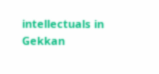intellectuals in Gekkan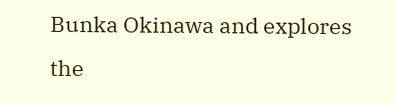Bunka Okinawa and explores the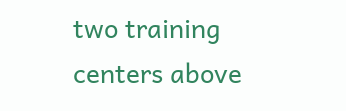two training centers above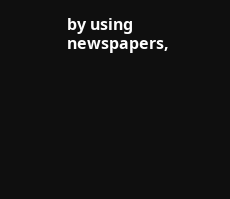by using newspapers,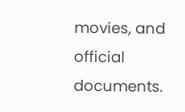movies, and official documents.